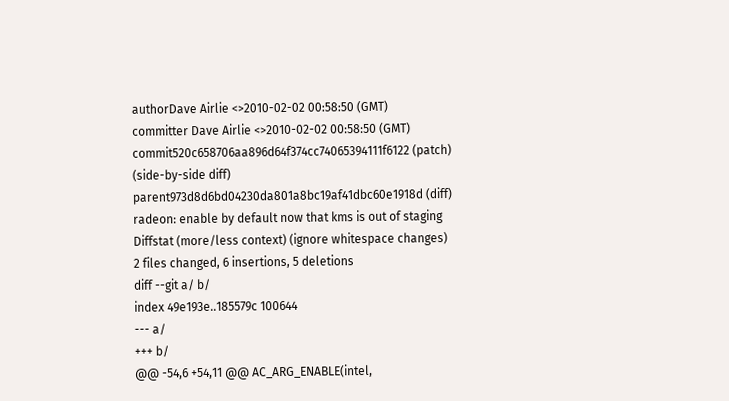authorDave Airlie <>2010-02-02 00:58:50 (GMT)
committer Dave Airlie <>2010-02-02 00:58:50 (GMT)
commit520c658706aa896d64f374cc74065394111f6122 (patch) (side-by-side diff)
parent973d8d6bd04230da801a8bc19af41dbc60e1918d (diff)
radeon: enable by default now that kms is out of staging
Diffstat (more/less context) (ignore whitespace changes)
2 files changed, 6 insertions, 5 deletions
diff --git a/ b/
index 49e193e..185579c 100644
--- a/
+++ b/
@@ -54,6 +54,11 @@ AC_ARG_ENABLE(intel,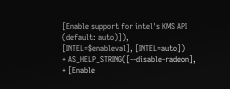[Enable support for intel's KMS API (default: auto)]),
[INTEL=$enableval], [INTEL=auto])
+ AS_HELP_STRING([--disable-radeon],
+ [Enable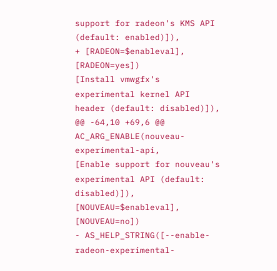support for radeon's KMS API (default: enabled)]),
+ [RADEON=$enableval], [RADEON=yes])
[Install vmwgfx's experimental kernel API header (default: disabled)]),
@@ -64,10 +69,6 @@ AC_ARG_ENABLE(nouveau-experimental-api,
[Enable support for nouveau's experimental API (default: disabled)]),
[NOUVEAU=$enableval], [NOUVEAU=no])
- AS_HELP_STRING([--enable-radeon-experimental-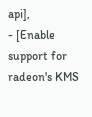api],
- [Enable support for radeon's KMS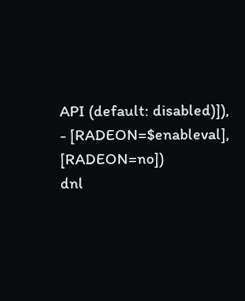API (default: disabled)]),
- [RADEON=$enableval], [RADEON=no])
dnl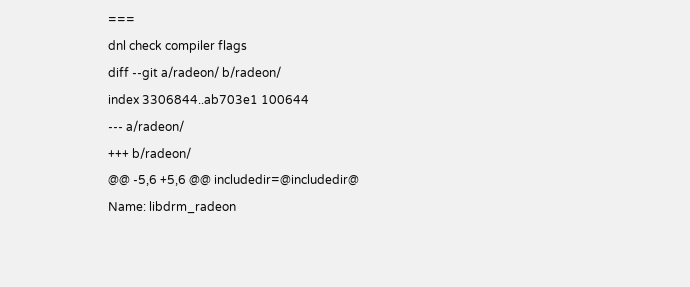===
dnl check compiler flags
diff --git a/radeon/ b/radeon/
index 3306844..ab703e1 100644
--- a/radeon/
+++ b/radeon/
@@ -5,6 +5,6 @@ includedir=@includedir@
Name: libdrm_radeon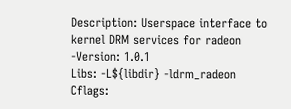Description: Userspace interface to kernel DRM services for radeon
-Version: 1.0.1
Libs: -L${libdir} -ldrm_radeon
Cflags: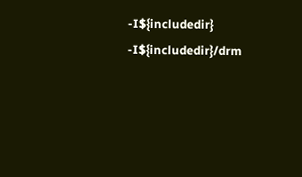-I${includedir} -I${includedir}/drm